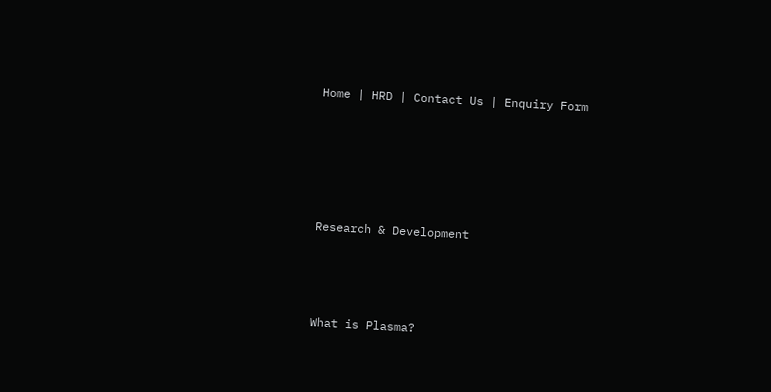Home | HRD | Contact Us | Enquiry Form






Research & Development




What is Plasma?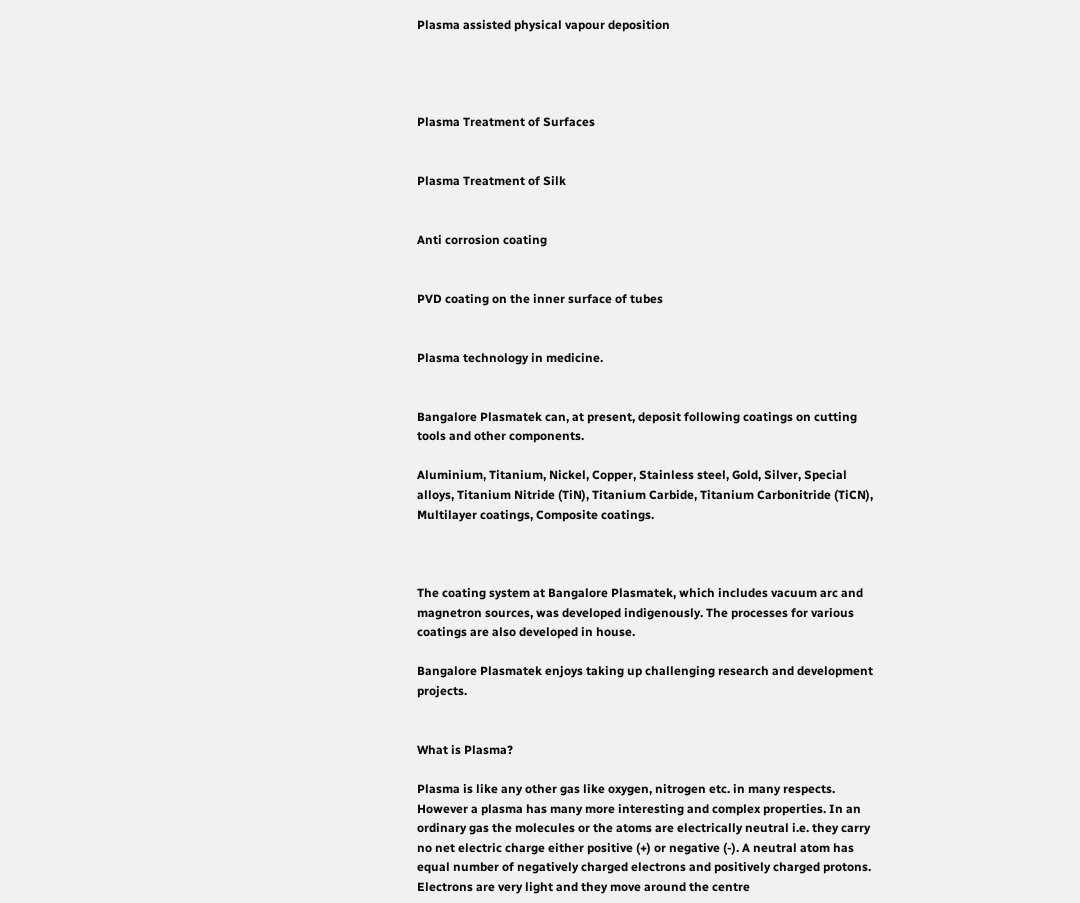Plasma assisted physical vapour deposition




Plasma Treatment of Surfaces


Plasma Treatment of Silk


Anti corrosion coating


PVD coating on the inner surface of tubes


Plasma technology in medicine.


Bangalore Plasmatek can, at present, deposit following coatings on cutting tools and other components.

Aluminium, Titanium, Nickel, Copper, Stainless steel, Gold, Silver, Special alloys, Titanium Nitride (TiN), Titanium Carbide, Titanium Carbonitride (TiCN), Multilayer coatings, Composite coatings.



The coating system at Bangalore Plasmatek, which includes vacuum arc and magnetron sources, was developed indigenously. The processes for various coatings are also developed in house.

Bangalore Plasmatek enjoys taking up challenging research and development projects.


What is Plasma?

Plasma is like any other gas like oxygen, nitrogen etc. in many respects. However a plasma has many more interesting and complex properties. In an ordinary gas the molecules or the atoms are electrically neutral i.e. they carry no net electric charge either positive (+) or negative (-). A neutral atom has equal number of negatively charged electrons and positively charged protons. Electrons are very light and they move around the centre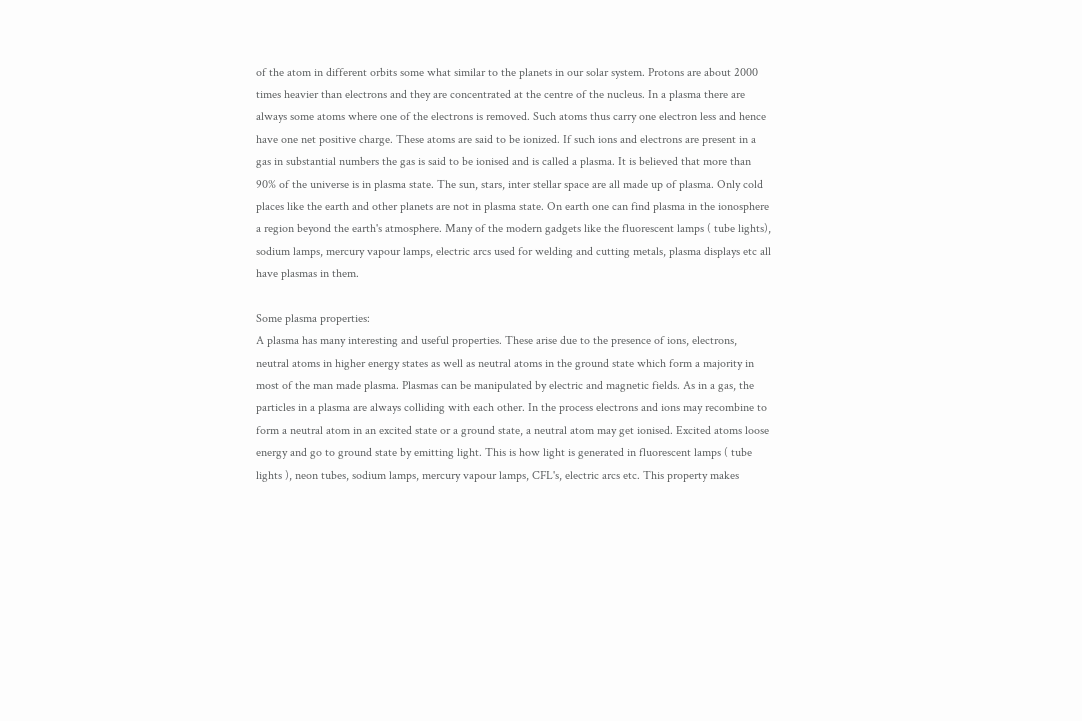of the atom in different orbits some what similar to the planets in our solar system. Protons are about 2000 times heavier than electrons and they are concentrated at the centre of the nucleus. In a plasma there are always some atoms where one of the electrons is removed. Such atoms thus carry one electron less and hence have one net positive charge. These atoms are said to be ionized. If such ions and electrons are present in a gas in substantial numbers the gas is said to be ionised and is called a plasma. It is believed that more than 90% of the universe is in plasma state. The sun, stars, inter stellar space are all made up of plasma. Only cold places like the earth and other planets are not in plasma state. On earth one can find plasma in the ionosphere a region beyond the earth's atmosphere. Many of the modern gadgets like the fluorescent lamps ( tube lights), sodium lamps, mercury vapour lamps, electric arcs used for welding and cutting metals, plasma displays etc all have plasmas in them.

Some plasma properties:
A plasma has many interesting and useful properties. These arise due to the presence of ions, electrons, neutral atoms in higher energy states as well as neutral atoms in the ground state which form a majority in most of the man made plasma. Plasmas can be manipulated by electric and magnetic fields. As in a gas, the particles in a plasma are always colliding with each other. In the process electrons and ions may recombine to form a neutral atom in an excited state or a ground state, a neutral atom may get ionised. Excited atoms loose energy and go to ground state by emitting light. This is how light is generated in fluorescent lamps ( tube lights ), neon tubes, sodium lamps, mercury vapour lamps, CFL's, electric arcs etc. This property makes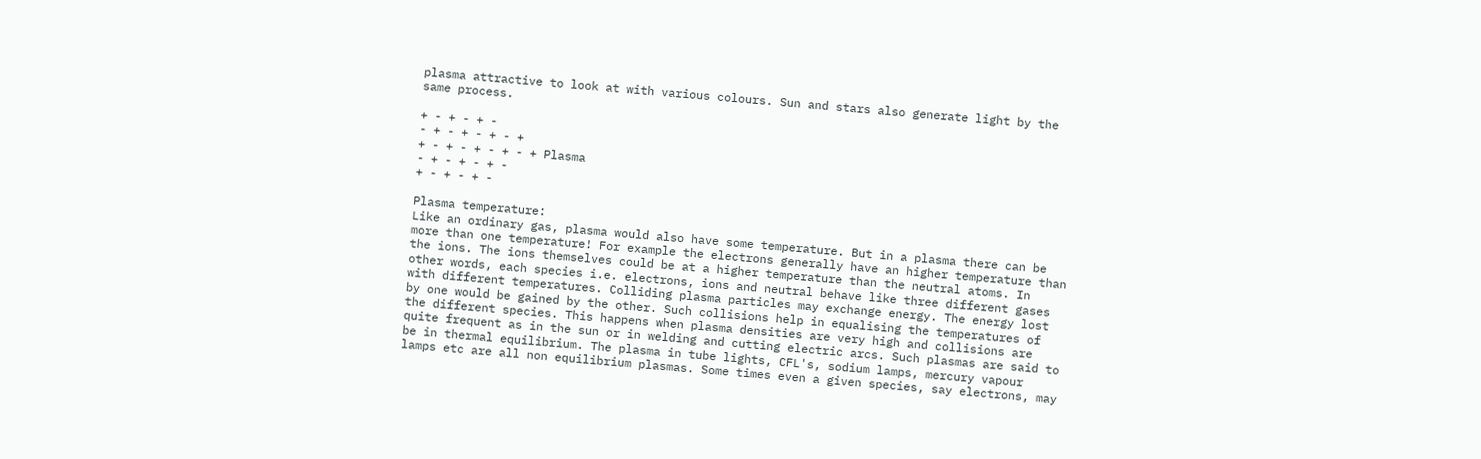plasma attractive to look at with various colours. Sun and stars also generate light by the same process.

+ - + - + -
- + - + - + - +
+ - + - + - + - + Plasma
- + - + - + -
+ - + - + -

Plasma temperature:
Like an ordinary gas, plasma would also have some temperature. But in a plasma there can be more than one temperature! For example the electrons generally have an higher temperature than the ions. The ions themselves could be at a higher temperature than the neutral atoms. In other words, each species i.e. electrons, ions and neutral behave like three different gases with different temperatures. Colliding plasma particles may exchange energy. The energy lost by one would be gained by the other. Such collisions help in equalising the temperatures of the different species. This happens when plasma densities are very high and collisions are quite frequent as in the sun or in welding and cutting electric arcs. Such plasmas are said to be in thermal equilibrium. The plasma in tube lights, CFL's, sodium lamps, mercury vapour lamps etc are all non equilibrium plasmas. Some times even a given species, say electrons, may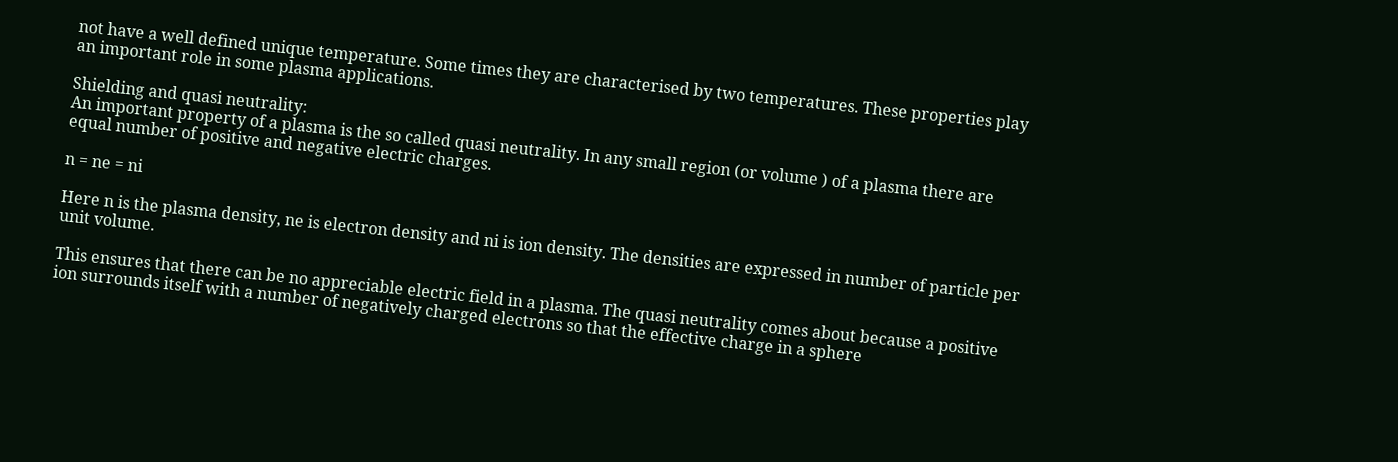not have a well defined unique temperature. Some times they are characterised by two temperatures. These properties play an important role in some plasma applications.

Shielding and quasi neutrality:
An important property of a plasma is the so called quasi neutrality. In any small region (or volume ) of a plasma there are equal number of positive and negative electric charges.

n = ne = ni

Here n is the plasma density, ne is electron density and ni is ion density. The densities are expressed in number of particle per unit volume.

This ensures that there can be no appreciable electric field in a plasma. The quasi neutrality comes about because a positive ion surrounds itself with a number of negatively charged electrons so that the effective charge in a sphere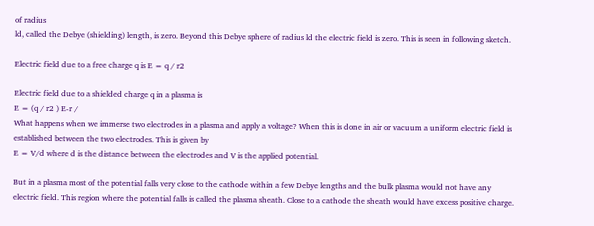of radius
ld, called the Debye (shielding) length, is zero. Beyond this Debye sphere of radius ld the electric field is zero. This is seen in following sketch.

Electric field due to a free charge q is E = q / r2

Electric field due to a shielded charge q in a plasma is
E = (q / r2 ) E-r /
What happens when we immerse two electrodes in a plasma and apply a voltage? When this is done in air or vacuum a uniform electric field is established between the two electrodes. This is given by
E = V/d where d is the distance between the electrodes and V is the applied potential.

But in a plasma most of the potential falls very close to the cathode within a few Debye lengths and the bulk plasma would not have any electric field. This region where the potential falls is called the plasma sheath. Close to a cathode the sheath would have excess positive charge.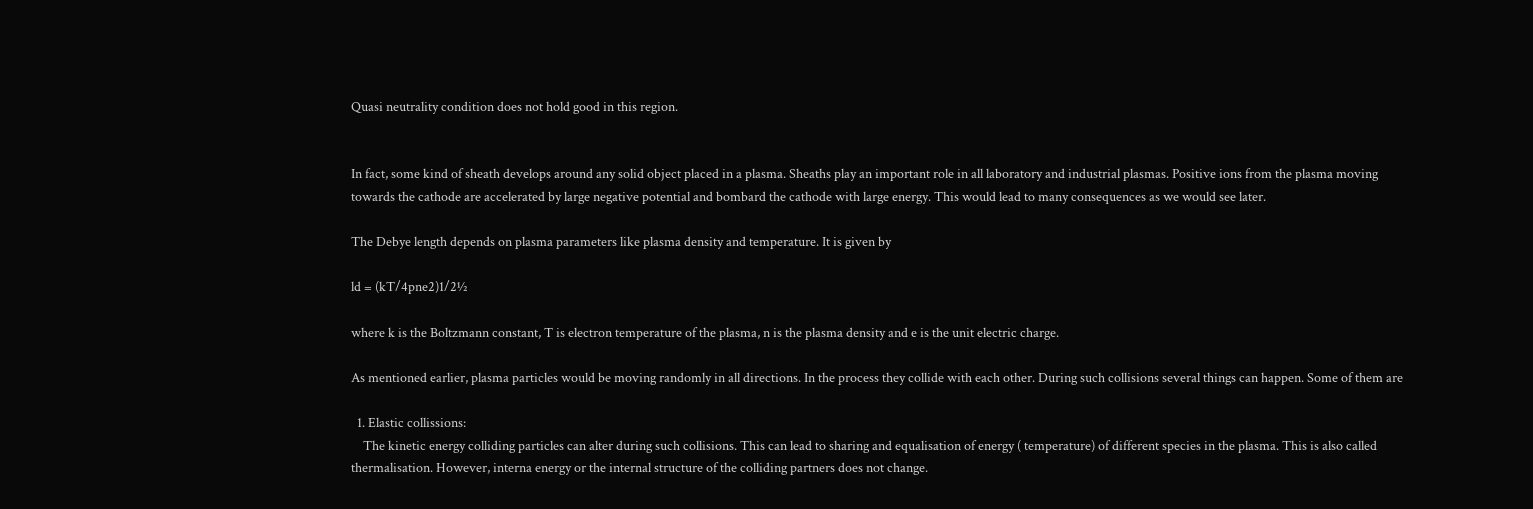Quasi neutrality condition does not hold good in this region.


In fact, some kind of sheath develops around any solid object placed in a plasma. Sheaths play an important role in all laboratory and industrial plasmas. Positive ions from the plasma moving towards the cathode are accelerated by large negative potential and bombard the cathode with large energy. This would lead to many consequences as we would see later.

The Debye length depends on plasma parameters like plasma density and temperature. It is given by

ld = (kT/4pne2)1/2½

where k is the Boltzmann constant, T is electron temperature of the plasma, n is the plasma density and e is the unit electric charge.

As mentioned earlier, plasma particles would be moving randomly in all directions. In the process they collide with each other. During such collisions several things can happen. Some of them are

  1. Elastic collissions:
    The kinetic energy colliding particles can alter during such collisions. This can lead to sharing and equalisation of energy ( temperature) of different species in the plasma. This is also called thermalisation. However, interna energy or the internal structure of the colliding partners does not change.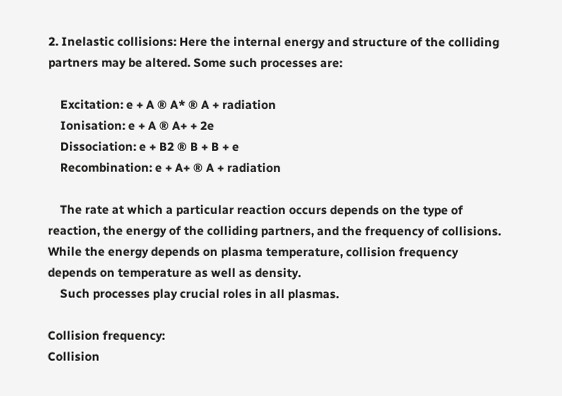2. Inelastic collisions: Here the internal energy and structure of the colliding partners may be altered. Some such processes are:

    Excitation: e + A ® A* ® A + radiation
    Ionisation: e + A ® A+ + 2e
    Dissociation: e + B2 ® B + B + e
    Recombination: e + A+ ® A + radiation

    The rate at which a particular reaction occurs depends on the type of reaction, the energy of the colliding partners, and the frequency of collisions. While the energy depends on plasma temperature, collision frequency depends on temperature as well as density.
    Such processes play crucial roles in all plasmas.

Collision frequency:
Collision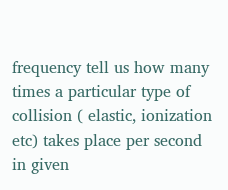frequency tell us how many times a particular type of collision ( elastic, ionization etc) takes place per second in given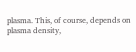plasma. This, of course, depends on plasma density,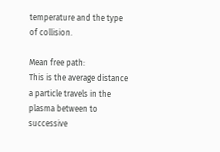temperature and the type of collision.

Mean free path:
This is the average distance a particle travels in the plasma between to successive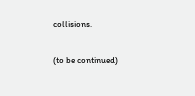collisions.

(to be continued)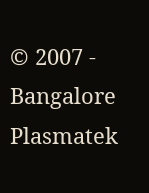© 2007 - Bangalore Plasmatek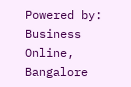Powered by: Business Online, Bangalore